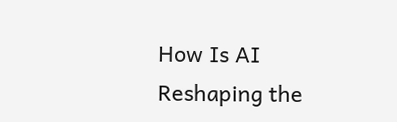How Is AI Reshaping the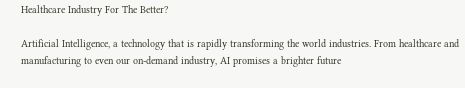Healthcare Industry For The Better?

Artificial Intelligence, a technology that is rapidly transforming the world industries. From healthcare and manufacturing to even our on-demand industry, AI promises a brighter future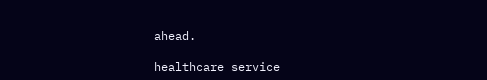ahead.

healthcare service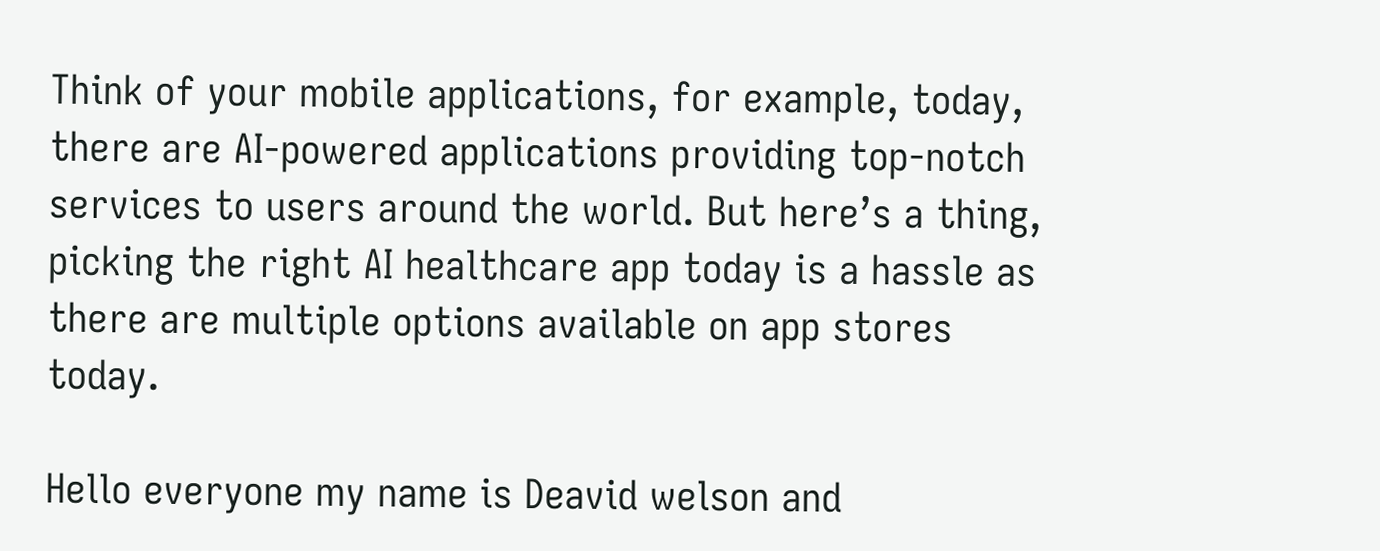Think of your mobile applications, for example, today, there are AI-powered applications providing top-notch services to users around the world. But here’s a thing, picking the right AI healthcare app today is a hassle as there are multiple options available on app stores today.

Hello everyone my name is Deavid welson and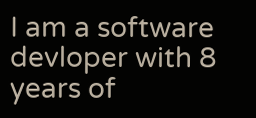I am a software devloper with 8 years of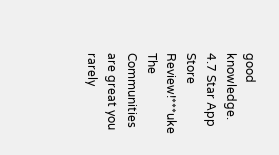good knowledge.
4.7 Star App Store Review!***uke
The Communities are great you rarely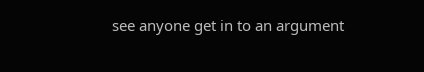see anyone get in to an argument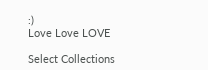:)
Love Love LOVE

Select Collections